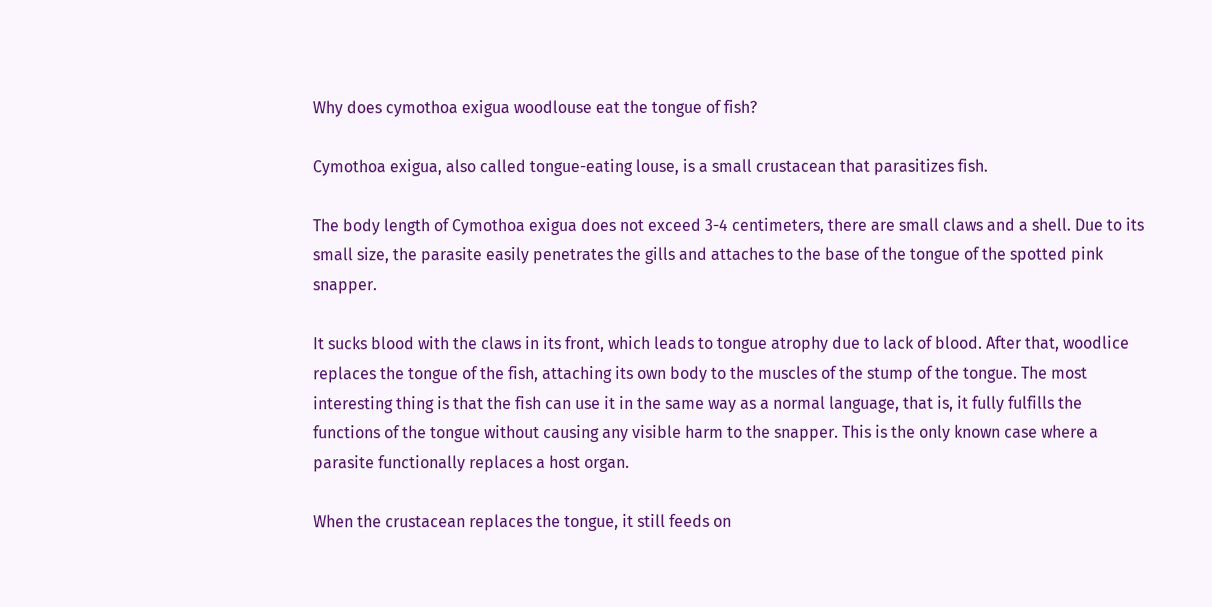Why does cymothoa exigua woodlouse eat the tongue of fish?

Cymothoa exigua, also called tongue-eating louse, is a small crustacean that parasitizes fish.

The body length of Cymothoa exigua does not exceed 3-4 centimeters, there are small claws and a shell. Due to its small size, the parasite easily penetrates the gills and attaches to the base of the tongue of the spotted pink snapper.

It sucks blood with the claws in its front, which leads to tongue atrophy due to lack of blood. After that, woodlice replaces the tongue of the fish, attaching its own body to the muscles of the stump of the tongue. The most interesting thing is that the fish can use it in the same way as a normal language, that is, it fully fulfills the functions of the tongue without causing any visible harm to the snapper. This is the only known case where a parasite functionally replaces a host organ.

When the crustacean replaces the tongue, it still feeds on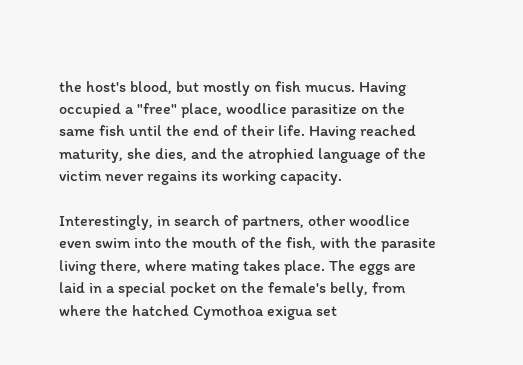the host's blood, but mostly on fish mucus. Having occupied a "free" place, woodlice parasitize on the same fish until the end of their life. Having reached maturity, she dies, and the atrophied language of the victim never regains its working capacity.

Interestingly, in search of partners, other woodlice even swim into the mouth of the fish, with the parasite living there, where mating takes place. The eggs are laid in a special pocket on the female's belly, from where the hatched Cymothoa exigua set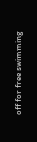off for free swimming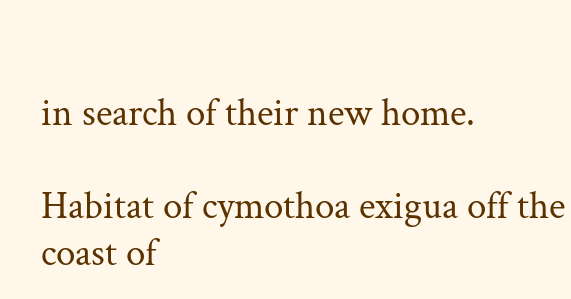in search of their new home.

Habitat of cymothoa exigua off the coast of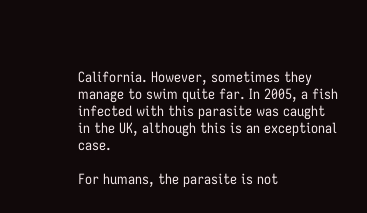California. However, sometimes they manage to swim quite far. In 2005, a fish infected with this parasite was caught in the UK, although this is an exceptional case.

For humans, the parasite is not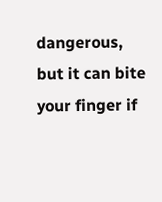dangerous, but it can bite your finger if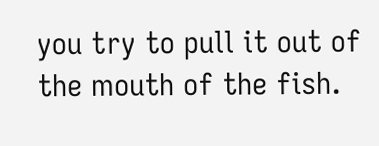you try to pull it out of the mouth of the fish.